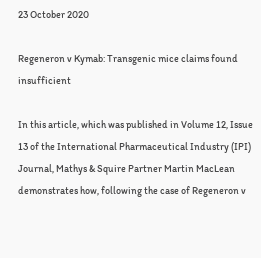23 October 2020

Regeneron v Kymab: Transgenic mice claims found insufficient

In this article, which was published in Volume 12, Issue 13 of the International Pharmaceutical Industry (IPI) Journal, Mathys & Squire Partner Martin MacLean demonstrates how, following the case of Regeneron v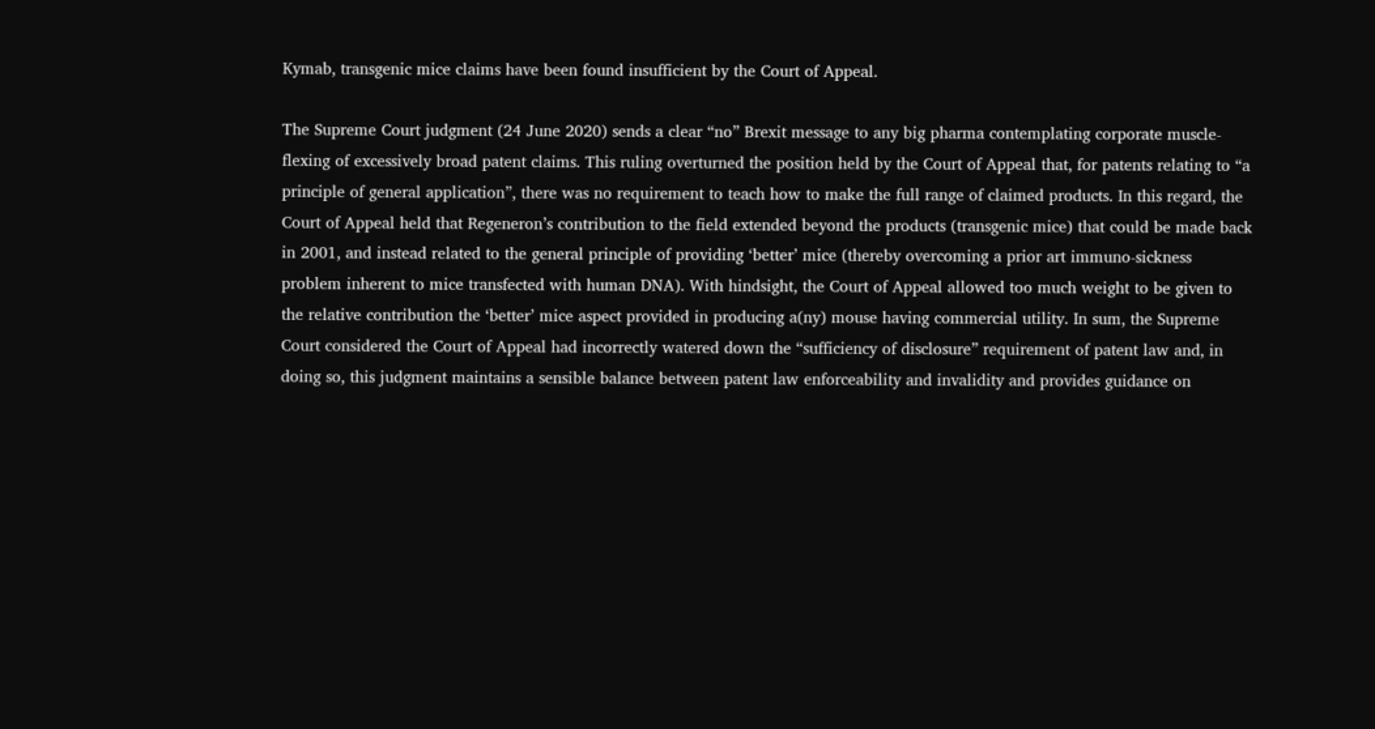Kymab, transgenic mice claims have been found insufficient by the Court of Appeal.

The Supreme Court judgment (24 June 2020) sends a clear “no” Brexit message to any big pharma contemplating corporate muscle-flexing of excessively broad patent claims. This ruling overturned the position held by the Court of Appeal that, for patents relating to “a principle of general application”, there was no requirement to teach how to make the full range of claimed products. In this regard, the Court of Appeal held that Regeneron’s contribution to the field extended beyond the products (transgenic mice) that could be made back in 2001, and instead related to the general principle of providing ‘better’ mice (thereby overcoming a prior art immuno-sickness problem inherent to mice transfected with human DNA). With hindsight, the Court of Appeal allowed too much weight to be given to the relative contribution the ‘better’ mice aspect provided in producing a(ny) mouse having commercial utility. In sum, the Supreme Court considered the Court of Appeal had incorrectly watered down the “sufficiency of disclosure” requirement of patent law and, in doing so, this judgment maintains a sensible balance between patent law enforceability and invalidity and provides guidance on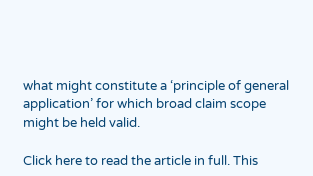what might constitute a ‘principle of general application’ for which broad claim scope might be held valid.

Click here to read the article in full. This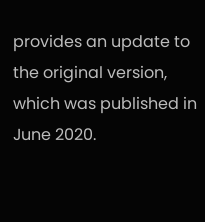provides an update to the original version, which was published in June 2020.